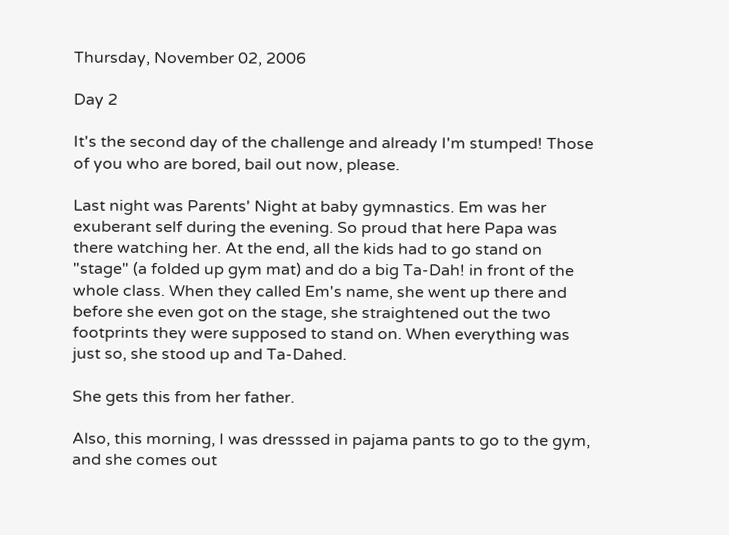Thursday, November 02, 2006

Day 2

It's the second day of the challenge and already I'm stumped! Those of you who are bored, bail out now, please.

Last night was Parents' Night at baby gymnastics. Em was her exuberant self during the evening. So proud that here Papa was there watching her. At the end, all the kids had to go stand on "stage" (a folded up gym mat) and do a big Ta-Dah! in front of the whole class. When they called Em's name, she went up there and before she even got on the stage, she straightened out the two footprints they were supposed to stand on. When everything was just so, she stood up and Ta-Dahed.

She gets this from her father.

Also, this morning, I was dresssed in pajama pants to go to the gym, and she comes out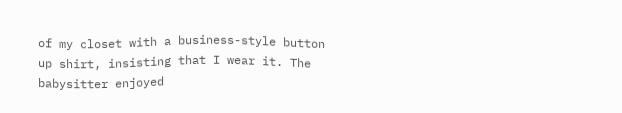of my closet with a business-style button up shirt, insisting that I wear it. The babysitter enjoyed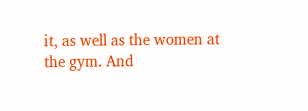it, as well as the women at the gym. And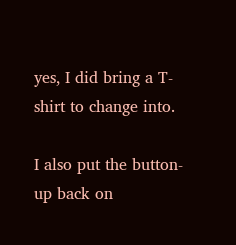yes, I did bring a T-shirt to change into.

I also put the button-up back on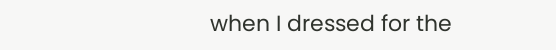when I dressed for the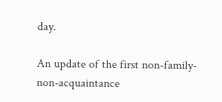day.

An update of the first non-family-non-acquaintance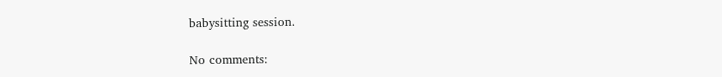babysitting session.

No comments: